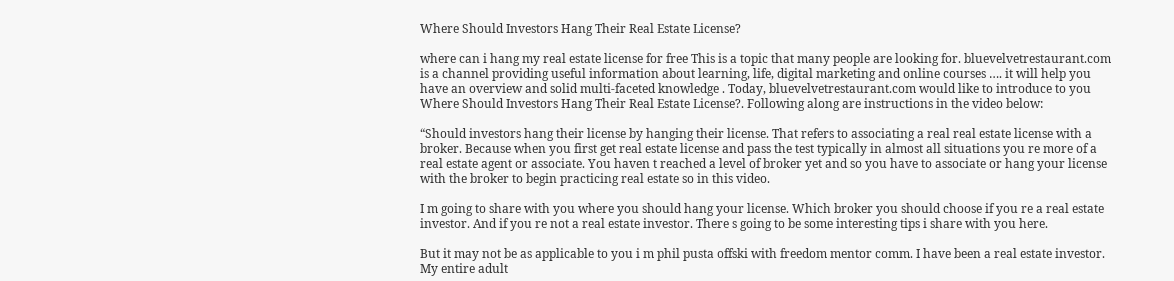Where Should Investors Hang Their Real Estate License?

where can i hang my real estate license for free This is a topic that many people are looking for. bluevelvetrestaurant.com is a channel providing useful information about learning, life, digital marketing and online courses …. it will help you have an overview and solid multi-faceted knowledge . Today, bluevelvetrestaurant.com would like to introduce to you Where Should Investors Hang Their Real Estate License?. Following along are instructions in the video below:

“Should investors hang their license by hanging their license. That refers to associating a real real estate license with a broker. Because when you first get real estate license and pass the test typically in almost all situations you re more of a real estate agent or associate. You haven t reached a level of broker yet and so you have to associate or hang your license with the broker to begin practicing real estate so in this video.

I m going to share with you where you should hang your license. Which broker you should choose if you re a real estate investor. And if you re not a real estate investor. There s going to be some interesting tips i share with you here.

But it may not be as applicable to you i m phil pusta offski with freedom mentor comm. I have been a real estate investor. My entire adult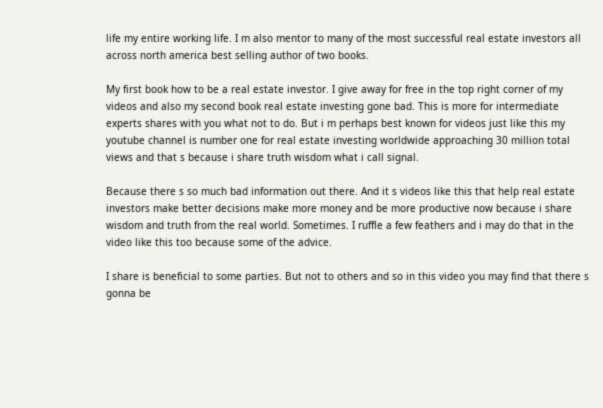life my entire working life. I m also mentor to many of the most successful real estate investors all across north america best selling author of two books.

My first book how to be a real estate investor. I give away for free in the top right corner of my videos and also my second book real estate investing gone bad. This is more for intermediate experts shares with you what not to do. But i m perhaps best known for videos just like this my youtube channel is number one for real estate investing worldwide approaching 30 million total views and that s because i share truth wisdom what i call signal.

Because there s so much bad information out there. And it s videos like this that help real estate investors make better decisions make more money and be more productive now because i share wisdom and truth from the real world. Sometimes. I ruffle a few feathers and i may do that in the video like this too because some of the advice.

I share is beneficial to some parties. But not to others and so in this video you may find that there s gonna be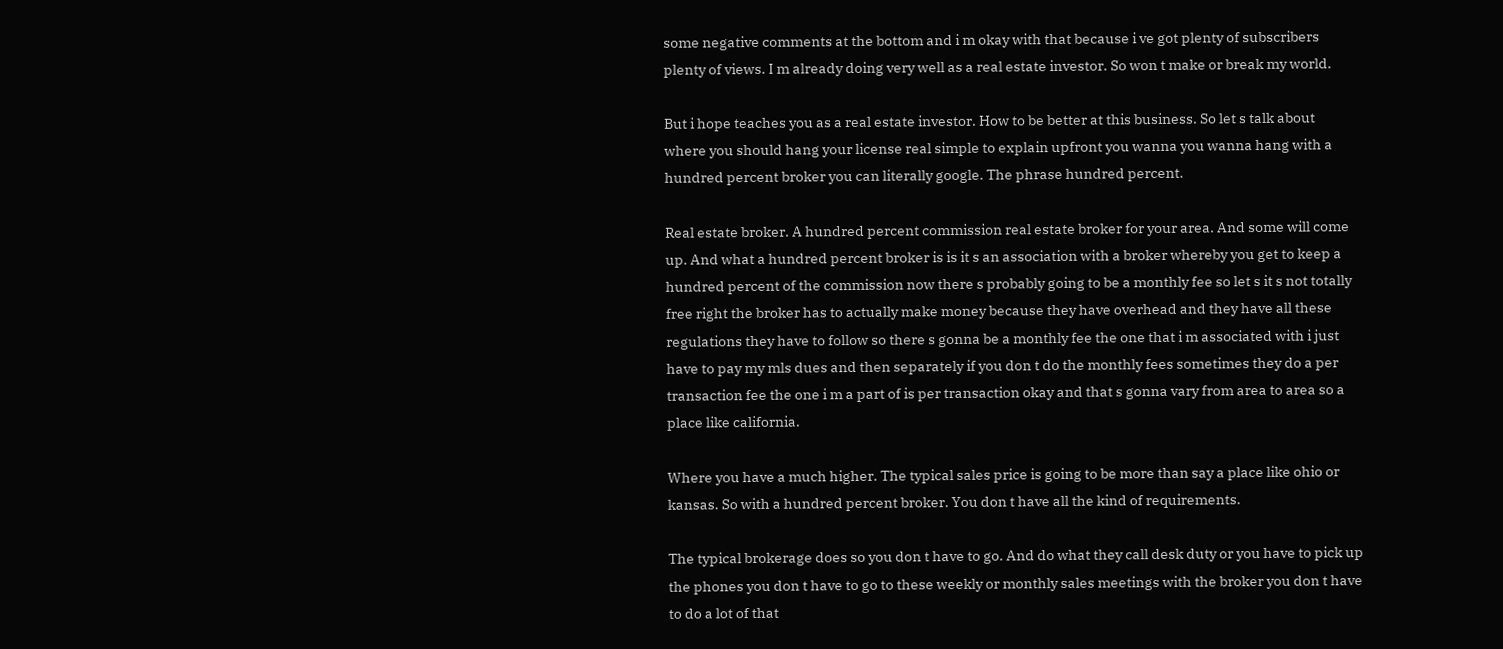some negative comments at the bottom and i m okay with that because i ve got plenty of subscribers plenty of views. I m already doing very well as a real estate investor. So won t make or break my world.

But i hope teaches you as a real estate investor. How to be better at this business. So let s talk about where you should hang your license real simple to explain upfront you wanna you wanna hang with a hundred percent broker you can literally google. The phrase hundred percent.

Real estate broker. A hundred percent commission real estate broker for your area. And some will come up. And what a hundred percent broker is is it s an association with a broker whereby you get to keep a hundred percent of the commission now there s probably going to be a monthly fee so let s it s not totally free right the broker has to actually make money because they have overhead and they have all these regulations they have to follow so there s gonna be a monthly fee the one that i m associated with i just have to pay my mls dues and then separately if you don t do the monthly fees sometimes they do a per transaction fee the one i m a part of is per transaction okay and that s gonna vary from area to area so a place like california.

Where you have a much higher. The typical sales price is going to be more than say a place like ohio or kansas. So with a hundred percent broker. You don t have all the kind of requirements.

The typical brokerage does so you don t have to go. And do what they call desk duty or you have to pick up the phones you don t have to go to these weekly or monthly sales meetings with the broker you don t have to do a lot of that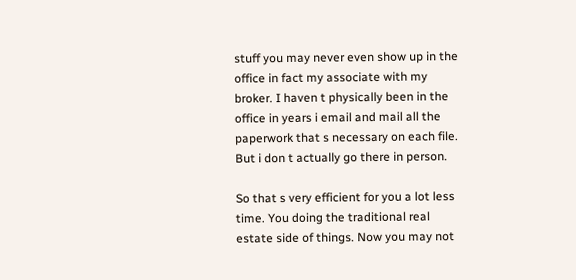stuff you may never even show up in the office in fact my associate with my broker. I haven t physically been in the office in years i email and mail all the paperwork that s necessary on each file. But i don t actually go there in person.

So that s very efficient for you a lot less time. You doing the traditional real estate side of things. Now you may not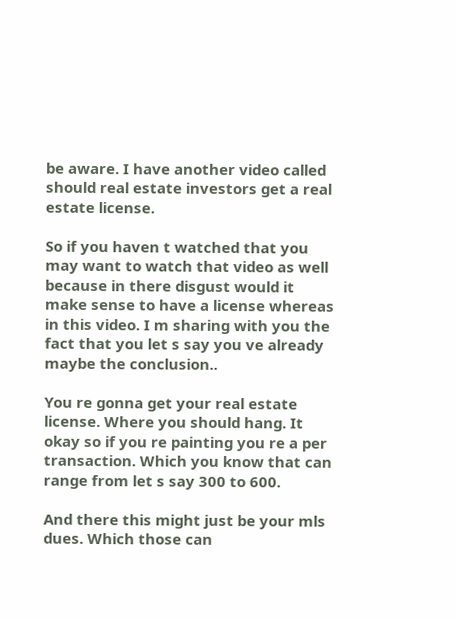be aware. I have another video called should real estate investors get a real estate license.

So if you haven t watched that you may want to watch that video as well because in there disgust would it make sense to have a license whereas in this video. I m sharing with you the fact that you let s say you ve already maybe the conclusion..

You re gonna get your real estate license. Where you should hang. It okay so if you re painting you re a per transaction. Which you know that can range from let s say 300 to 600.

And there this might just be your mls dues. Which those can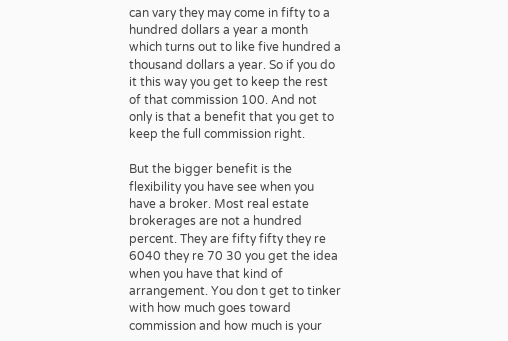can vary they may come in fifty to a hundred dollars a year a month which turns out to like five hundred a thousand dollars a year. So if you do it this way you get to keep the rest of that commission 100. And not only is that a benefit that you get to keep the full commission right.

But the bigger benefit is the flexibility you have see when you have a broker. Most real estate brokerages are not a hundred percent. They are fifty fifty they re 6040 they re 70 30 you get the idea when you have that kind of arrangement. You don t get to tinker with how much goes toward commission and how much is your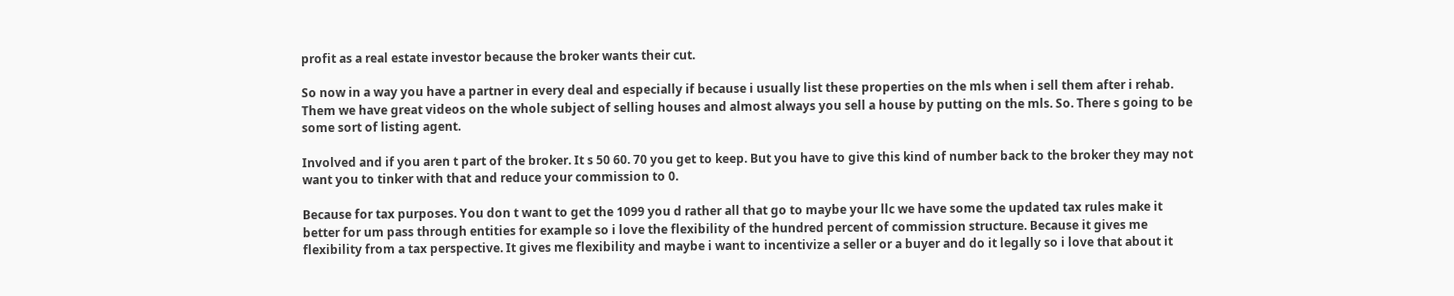profit as a real estate investor because the broker wants their cut.

So now in a way you have a partner in every deal and especially if because i usually list these properties on the mls when i sell them after i rehab. Them we have great videos on the whole subject of selling houses and almost always you sell a house by putting on the mls. So. There s going to be some sort of listing agent.

Involved and if you aren t part of the broker. It s 50 60. 70 you get to keep. But you have to give this kind of number back to the broker they may not want you to tinker with that and reduce your commission to 0.

Because for tax purposes. You don t want to get the 1099 you d rather all that go to maybe your llc we have some the updated tax rules make it better for um pass through entities for example so i love the flexibility of the hundred percent of commission structure. Because it gives me flexibility from a tax perspective. It gives me flexibility and maybe i want to incentivize a seller or a buyer and do it legally so i love that about it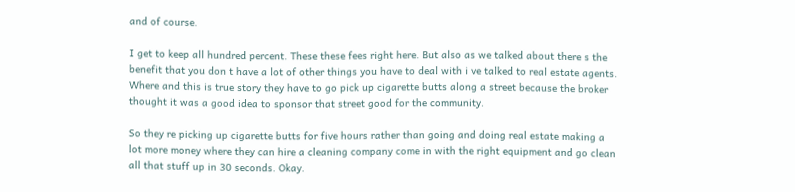and of course.

I get to keep all hundred percent. These these fees right here. But also as we talked about there s the benefit that you don t have a lot of other things you have to deal with i ve talked to real estate agents. Where and this is true story they have to go pick up cigarette butts along a street because the broker thought it was a good idea to sponsor that street good for the community.

So they re picking up cigarette butts for five hours rather than going and doing real estate making a lot more money where they can hire a cleaning company come in with the right equipment and go clean all that stuff up in 30 seconds. Okay.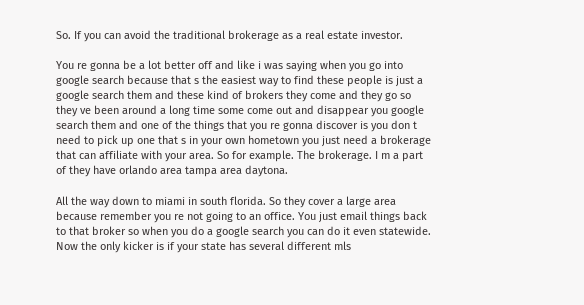So. If you can avoid the traditional brokerage as a real estate investor.

You re gonna be a lot better off and like i was saying when you go into google search because that s the easiest way to find these people is just a google search them and these kind of brokers they come and they go so they ve been around a long time some come out and disappear you google search them and one of the things that you re gonna discover is you don t need to pick up one that s in your own hometown you just need a brokerage that can affiliate with your area. So for example. The brokerage. I m a part of they have orlando area tampa area daytona.

All the way down to miami in south florida. So they cover a large area because remember you re not going to an office. You just email things back to that broker so when you do a google search you can do it even statewide. Now the only kicker is if your state has several different mls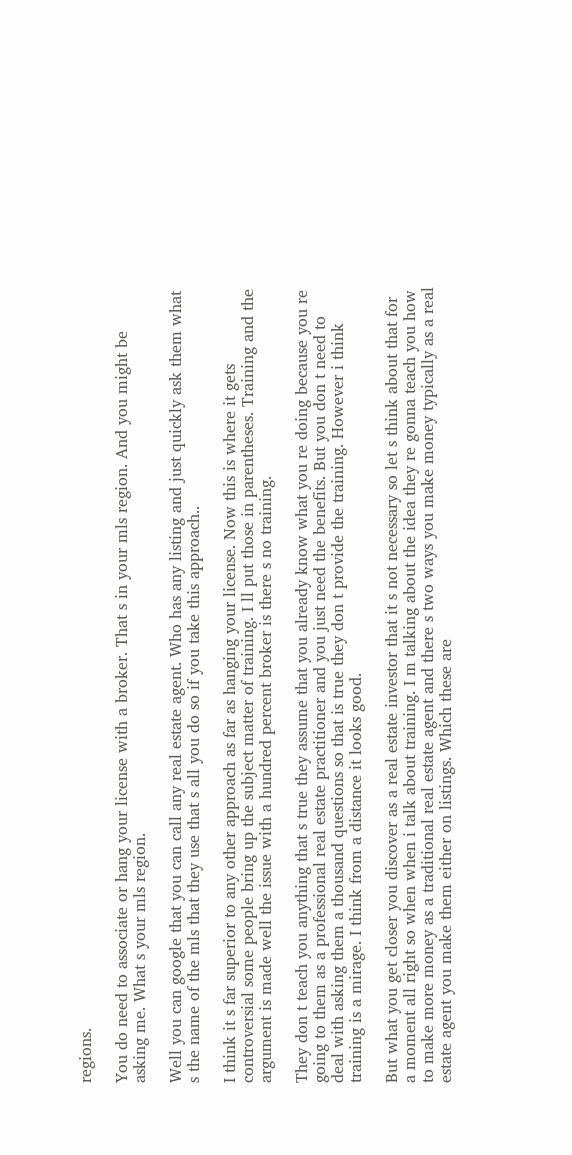regions.

You do need to associate or hang your license with a broker. That s in your mls region. And you might be asking me. What s your mls region.

Well you can google that you can call any real estate agent. Who has any listing and just quickly ask them what s the name of the mls that they use that s all you do so if you take this approach..

I think it s far superior to any other approach as far as hanging your license. Now this is where it gets controversial some people bring up the subject matter of training. I ll put those in parentheses. Training and the argument is made well the issue with a hundred percent broker is there s no training.

They don t teach you anything that s true they assume that you already know what you re doing because you re going to them as a professional real estate practitioner and you just need the benefits. But you don t need to deal with asking them a thousand questions so that is true they don t provide the training. However i think training is a mirage. I think from a distance it looks good.

But what you get closer you discover as a real estate investor that it s not necessary so let s think about that for a moment all right so when when i talk about training. I m talking about the idea they re gonna teach you how to make more money as a traditional real estate agent and there s two ways you make money typically as a real estate agent you make them either on listings. Which these are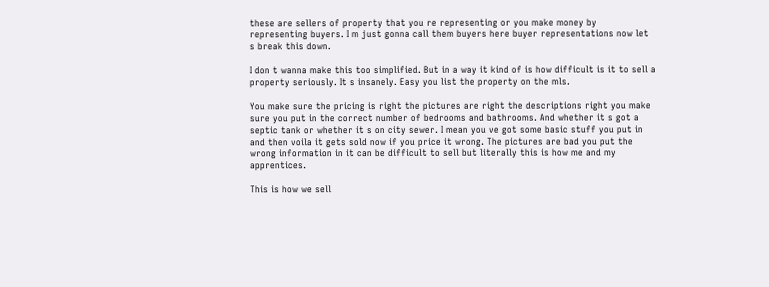these are sellers of property that you re representing or you make money by representing buyers. I m just gonna call them buyers here buyer representations now let s break this down.

I don t wanna make this too simplified. But in a way it kind of is how difficult is it to sell a property seriously. It s insanely. Easy you list the property on the mls.

You make sure the pricing is right the pictures are right the descriptions right you make sure you put in the correct number of bedrooms and bathrooms. And whether it s got a septic tank or whether it s on city sewer. I mean you ve got some basic stuff you put in and then voila it gets sold now if you price it wrong. The pictures are bad you put the wrong information in it can be difficult to sell but literally this is how me and my apprentices.

This is how we sell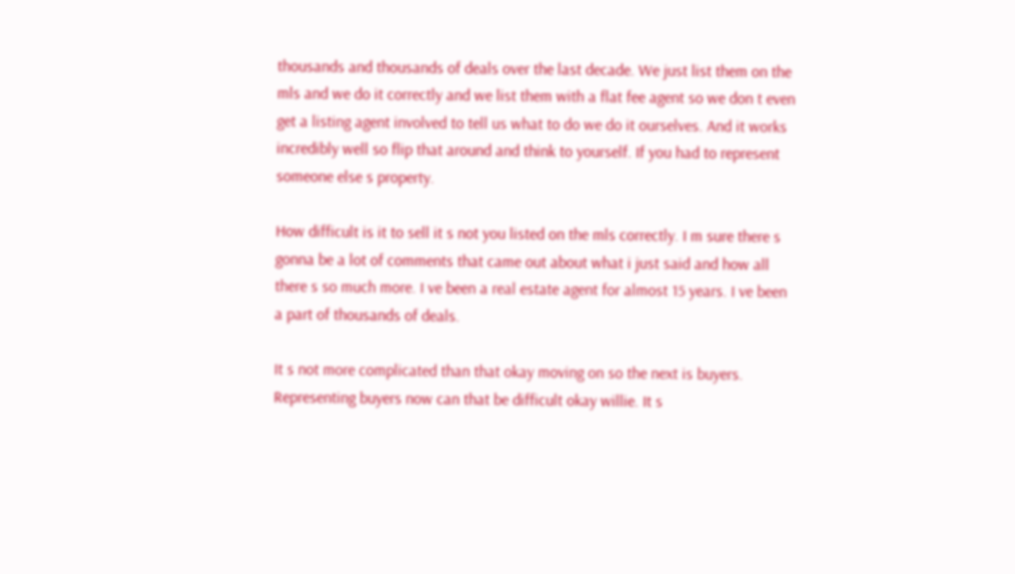thousands and thousands of deals over the last decade. We just list them on the mls and we do it correctly and we list them with a flat fee agent so we don t even get a listing agent involved to tell us what to do we do it ourselves. And it works incredibly well so flip that around and think to yourself. If you had to represent someone else s property.

How difficult is it to sell it s not you listed on the mls correctly. I m sure there s gonna be a lot of comments that came out about what i just said and how all there s so much more. I ve been a real estate agent for almost 15 years. I ve been a part of thousands of deals.

It s not more complicated than that okay moving on so the next is buyers. Representing buyers now can that be difficult okay willie. It s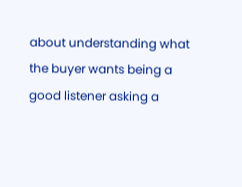about understanding what the buyer wants being a good listener asking a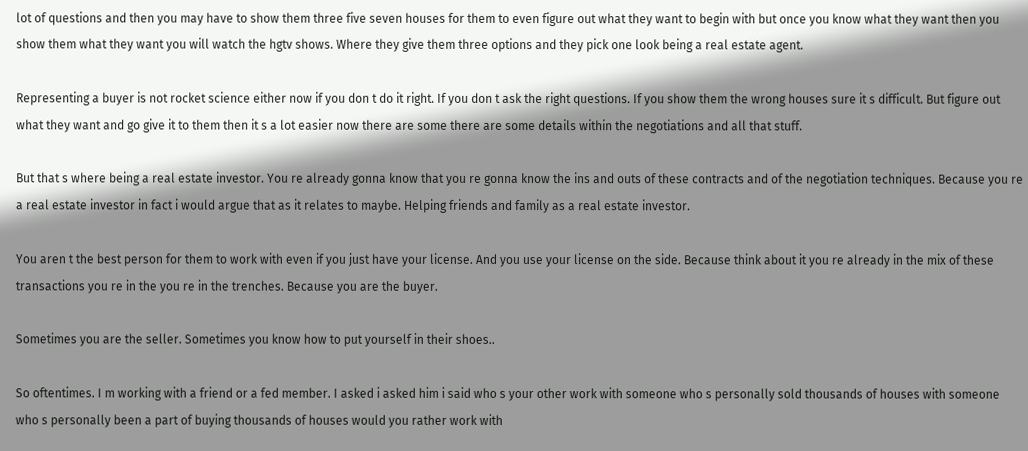lot of questions and then you may have to show them three five seven houses for them to even figure out what they want to begin with but once you know what they want then you show them what they want you will watch the hgtv shows. Where they give them three options and they pick one look being a real estate agent.

Representing a buyer is not rocket science either now if you don t do it right. If you don t ask the right questions. If you show them the wrong houses sure it s difficult. But figure out what they want and go give it to them then it s a lot easier now there are some there are some details within the negotiations and all that stuff.

But that s where being a real estate investor. You re already gonna know that you re gonna know the ins and outs of these contracts and of the negotiation techniques. Because you re a real estate investor in fact i would argue that as it relates to maybe. Helping friends and family as a real estate investor.

You aren t the best person for them to work with even if you just have your license. And you use your license on the side. Because think about it you re already in the mix of these transactions you re in the you re in the trenches. Because you are the buyer.

Sometimes you are the seller. Sometimes you know how to put yourself in their shoes..

So oftentimes. I m working with a friend or a fed member. I asked i asked him i said who s your other work with someone who s personally sold thousands of houses with someone who s personally been a part of buying thousands of houses would you rather work with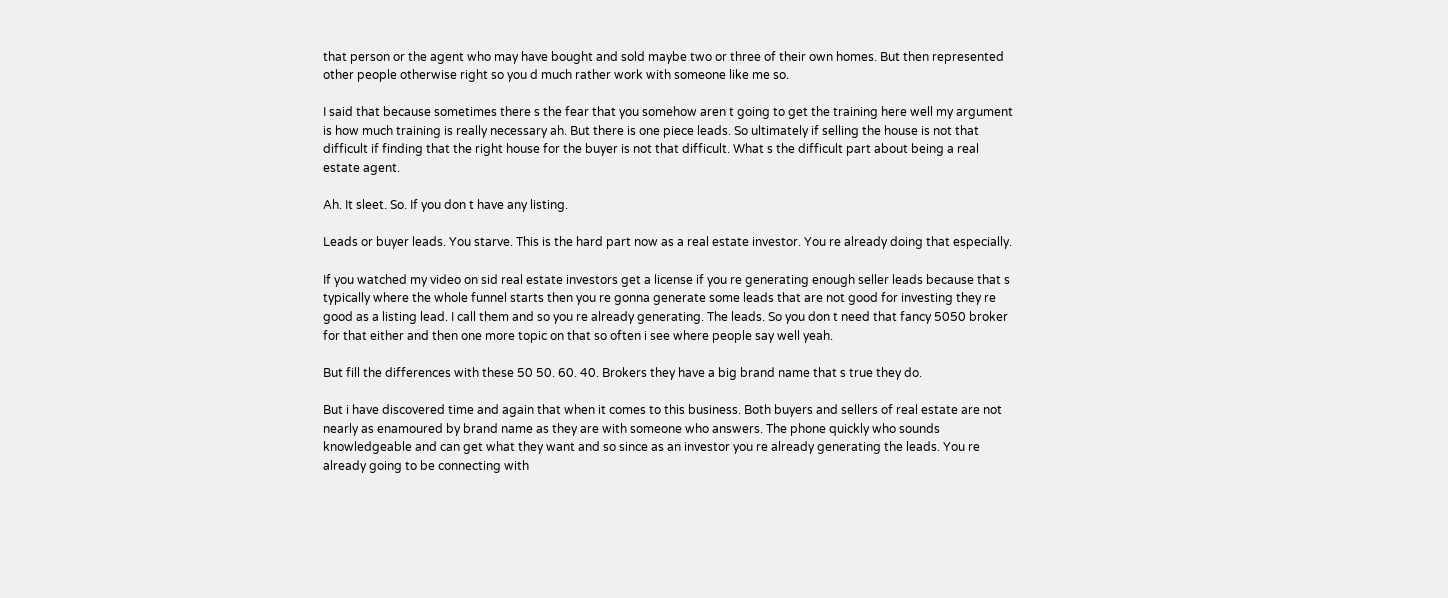that person or the agent who may have bought and sold maybe two or three of their own homes. But then represented other people otherwise right so you d much rather work with someone like me so.

I said that because sometimes there s the fear that you somehow aren t going to get the training here well my argument is how much training is really necessary ah. But there is one piece leads. So ultimately if selling the house is not that difficult if finding that the right house for the buyer is not that difficult. What s the difficult part about being a real estate agent.

Ah. It sleet. So. If you don t have any listing.

Leads or buyer leads. You starve. This is the hard part now as a real estate investor. You re already doing that especially.

If you watched my video on sid real estate investors get a license if you re generating enough seller leads because that s typically where the whole funnel starts then you re gonna generate some leads that are not good for investing they re good as a listing lead. I call them and so you re already generating. The leads. So you don t need that fancy 5050 broker for that either and then one more topic on that so often i see where people say well yeah.

But fill the differences with these 50 50. 60. 40. Brokers they have a big brand name that s true they do.

But i have discovered time and again that when it comes to this business. Both buyers and sellers of real estate are not nearly as enamoured by brand name as they are with someone who answers. The phone quickly who sounds knowledgeable and can get what they want and so since as an investor you re already generating the leads. You re already going to be connecting with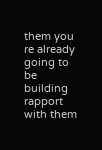them you re already going to be building rapport with them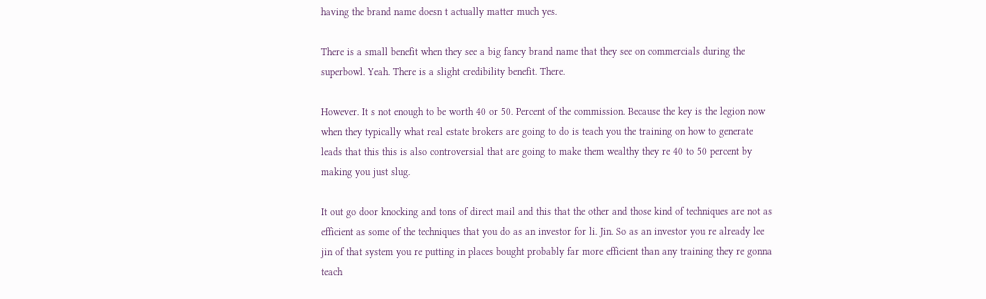having the brand name doesn t actually matter much yes.

There is a small benefit when they see a big fancy brand name that they see on commercials during the superbowl. Yeah. There is a slight credibility benefit. There.

However. It s not enough to be worth 40 or 50. Percent of the commission. Because the key is the legion now when they typically what real estate brokers are going to do is teach you the training on how to generate leads that this this is also controversial that are going to make them wealthy they re 40 to 50 percent by making you just slug.

It out go door knocking and tons of direct mail and this that the other and those kind of techniques are not as efficient as some of the techniques that you do as an investor for li. Jin. So as an investor you re already lee jin of that system you re putting in places bought probably far more efficient than any training they re gonna teach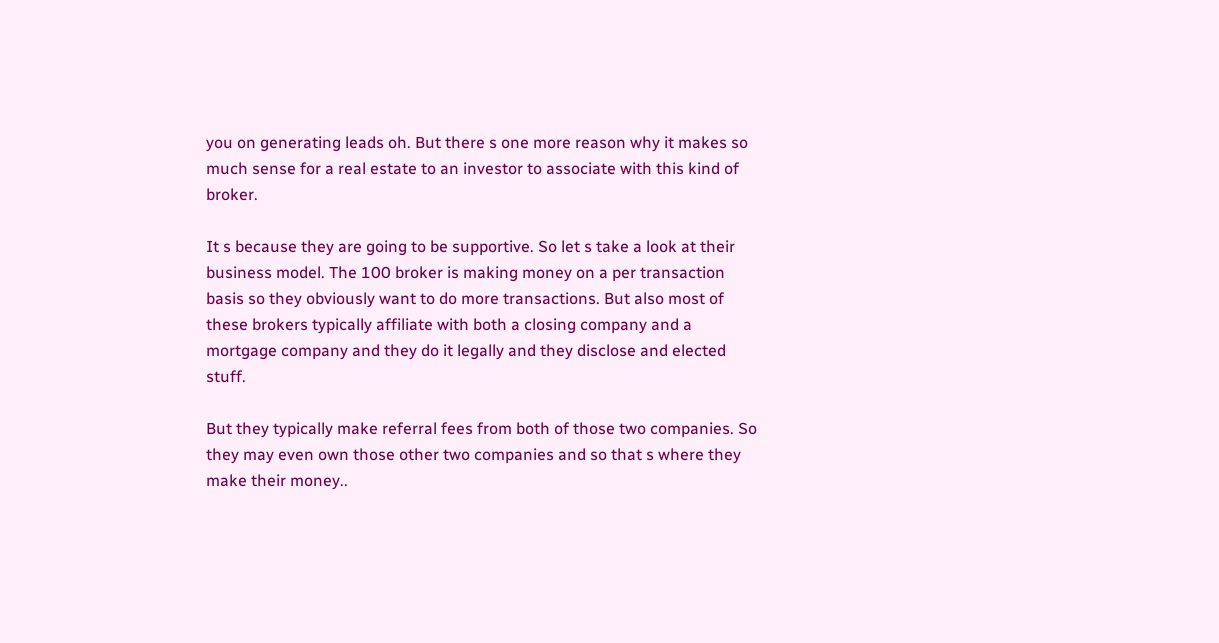you on generating leads oh. But there s one more reason why it makes so much sense for a real estate to an investor to associate with this kind of broker.

It s because they are going to be supportive. So let s take a look at their business model. The 100 broker is making money on a per transaction basis so they obviously want to do more transactions. But also most of these brokers typically affiliate with both a closing company and a mortgage company and they do it legally and they disclose and elected stuff.

But they typically make referral fees from both of those two companies. So they may even own those other two companies and so that s where they make their money..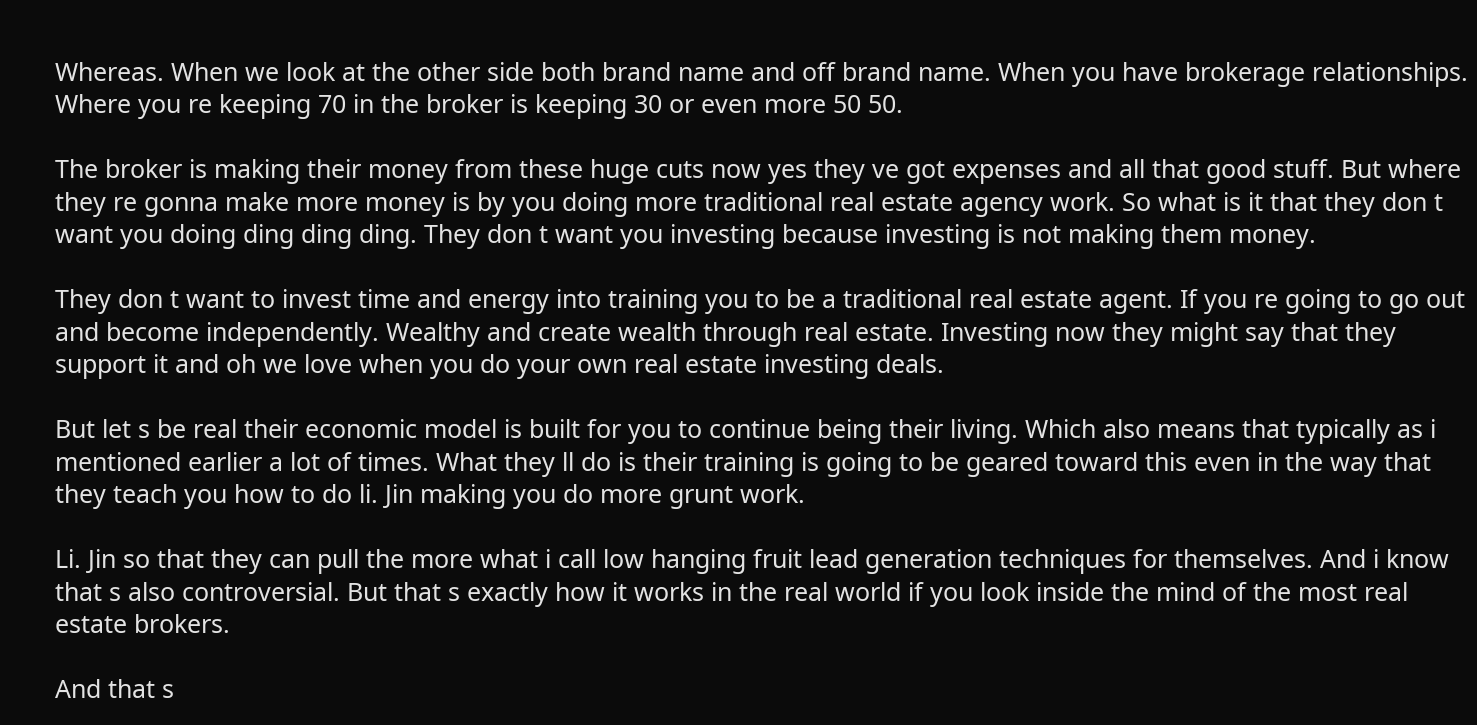Whereas. When we look at the other side both brand name and off brand name. When you have brokerage relationships. Where you re keeping 70 in the broker is keeping 30 or even more 50 50.

The broker is making their money from these huge cuts now yes they ve got expenses and all that good stuff. But where they re gonna make more money is by you doing more traditional real estate agency work. So what is it that they don t want you doing ding ding ding. They don t want you investing because investing is not making them money.

They don t want to invest time and energy into training you to be a traditional real estate agent. If you re going to go out and become independently. Wealthy and create wealth through real estate. Investing now they might say that they support it and oh we love when you do your own real estate investing deals.

But let s be real their economic model is built for you to continue being their living. Which also means that typically as i mentioned earlier a lot of times. What they ll do is their training is going to be geared toward this even in the way that they teach you how to do li. Jin making you do more grunt work.

Li. Jin so that they can pull the more what i call low hanging fruit lead generation techniques for themselves. And i know that s also controversial. But that s exactly how it works in the real world if you look inside the mind of the most real estate brokers.

And that s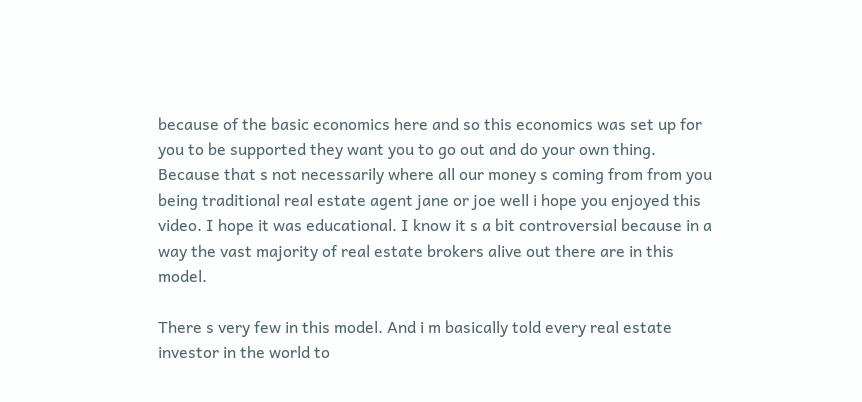because of the basic economics here and so this economics was set up for you to be supported they want you to go out and do your own thing. Because that s not necessarily where all our money s coming from from you being traditional real estate agent jane or joe well i hope you enjoyed this video. I hope it was educational. I know it s a bit controversial because in a way the vast majority of real estate brokers alive out there are in this model.

There s very few in this model. And i m basically told every real estate investor in the world to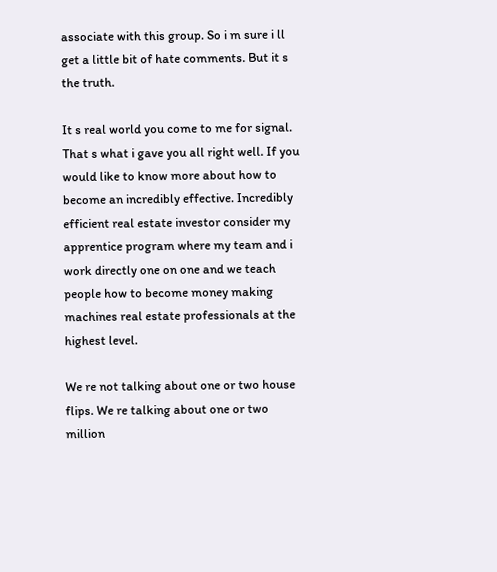associate with this group. So i m sure i ll get a little bit of hate comments. But it s the truth.

It s real world you come to me for signal. That s what i gave you all right well. If you would like to know more about how to become an incredibly effective. Incredibly efficient real estate investor consider my apprentice program where my team and i work directly one on one and we teach people how to become money making machines real estate professionals at the highest level.

We re not talking about one or two house flips. We re talking about one or two million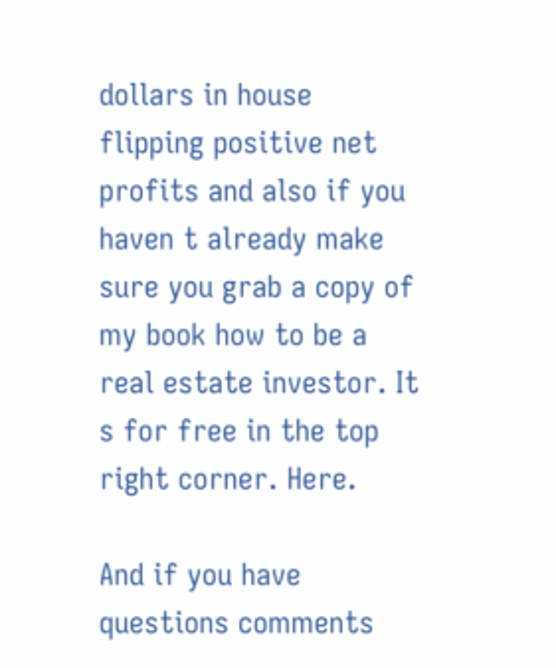dollars in house flipping positive net profits and also if you haven t already make sure you grab a copy of my book how to be a real estate investor. It s for free in the top right corner. Here.

And if you have questions comments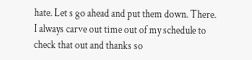hate. Let s go ahead and put them down. There. I always carve out time out of my schedule to check that out and thanks so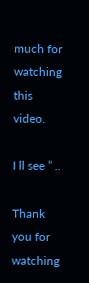much for watching this video.

I ll see ” ..

Thank you for watching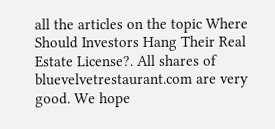all the articles on the topic Where Should Investors Hang Their Real Estate License?. All shares of bluevelvetrestaurant.com are very good. We hope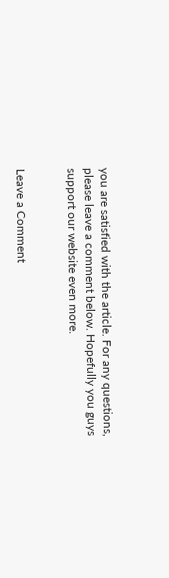you are satisfied with the article. For any questions, please leave a comment below. Hopefully you guys support our website even more.


Leave a Comment